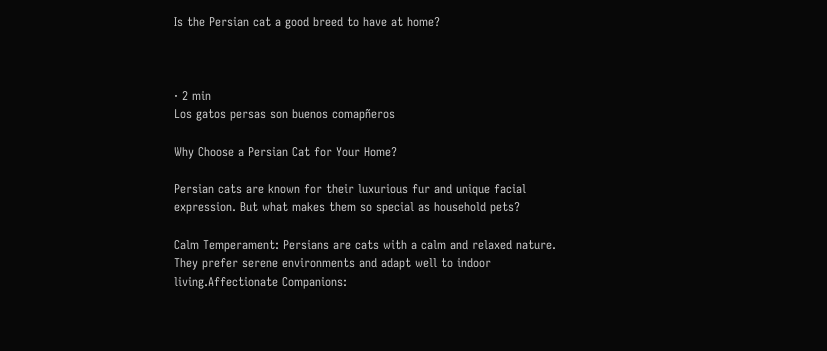Is the Persian cat a good breed to have at home?



· 2 min
Los gatos persas son buenos comapñeros

Why Choose a Persian Cat for Your Home?

Persian cats are known for their luxurious fur and unique facial expression. But what makes them so special as household pets?

Calm Temperament: Persians are cats with a calm and relaxed nature. They prefer serene environments and adapt well to indoor living.Affectionate Companions: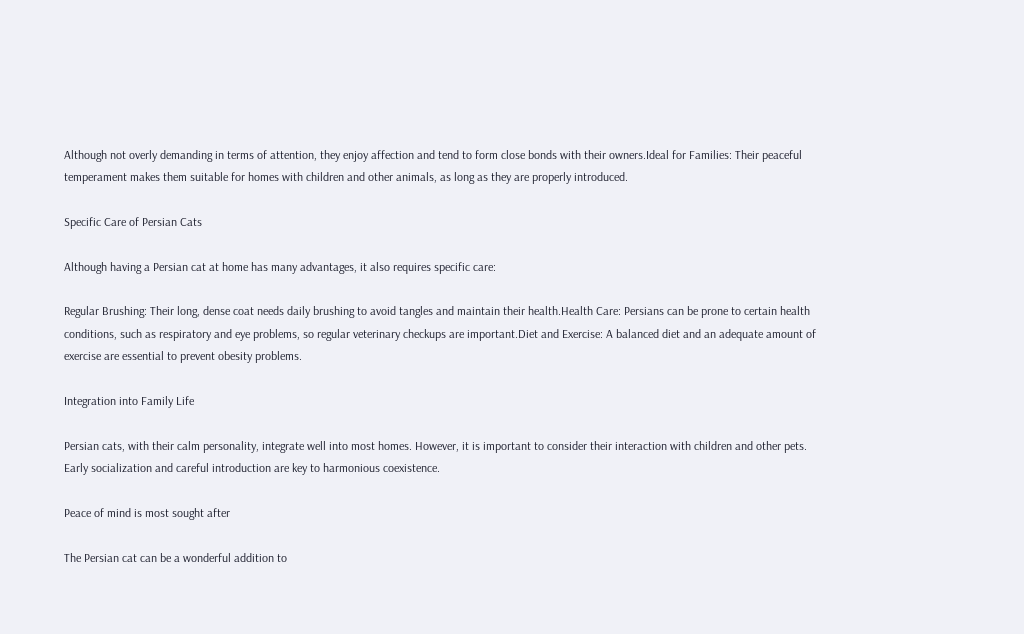Although not overly demanding in terms of attention, they enjoy affection and tend to form close bonds with their owners.Ideal for Families: Their peaceful temperament makes them suitable for homes with children and other animals, as long as they are properly introduced.

Specific Care of Persian Cats

Although having a Persian cat at home has many advantages, it also requires specific care:

Regular Brushing: Their long, dense coat needs daily brushing to avoid tangles and maintain their health.Health Care: Persians can be prone to certain health conditions, such as respiratory and eye problems, so regular veterinary checkups are important.Diet and Exercise: A balanced diet and an adequate amount of exercise are essential to prevent obesity problems.

Integration into Family Life

Persian cats, with their calm personality, integrate well into most homes. However, it is important to consider their interaction with children and other pets. Early socialization and careful introduction are key to harmonious coexistence.

Peace of mind is most sought after

The Persian cat can be a wonderful addition to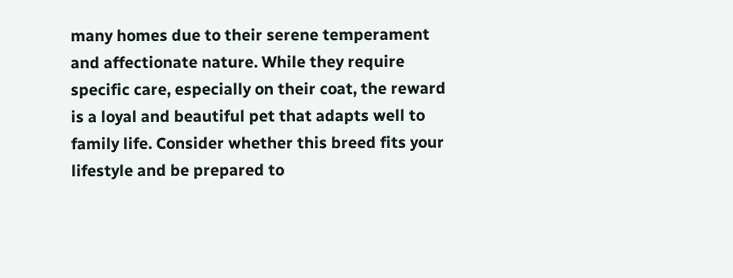many homes due to their serene temperament and affectionate nature. While they require specific care, especially on their coat, the reward is a loyal and beautiful pet that adapts well to family life. Consider whether this breed fits your lifestyle and be prepared to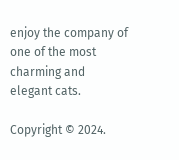enjoy the company of one of the most charming and elegant cats.

Copyright © 2024.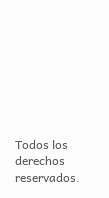Todos los derechos reservados.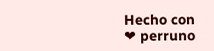Hecho con ❤ perruno